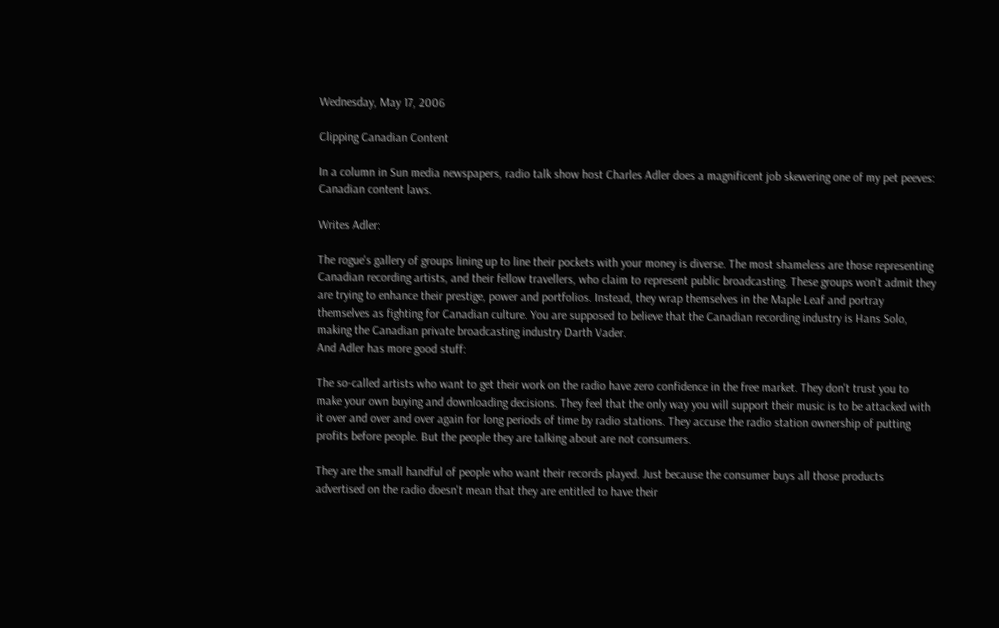Wednesday, May 17, 2006

Clipping Canadian Content

In a column in Sun media newspapers, radio talk show host Charles Adler does a magnificent job skewering one of my pet peeves: Canadian content laws.

Writes Adler:

The rogue's gallery of groups lining up to line their pockets with your money is diverse. The most shameless are those representing Canadian recording artists, and their fellow travellers, who claim to represent public broadcasting. These groups won't admit they are trying to enhance their prestige, power and portfolios. Instead, they wrap themselves in the Maple Leaf and portray themselves as fighting for Canadian culture. You are supposed to believe that the Canadian recording industry is Hans Solo, making the Canadian private broadcasting industry Darth Vader.
And Adler has more good stuff:

The so-called artists who want to get their work on the radio have zero confidence in the free market. They don't trust you to make your own buying and downloading decisions. They feel that the only way you will support their music is to be attacked with it over and over and over again for long periods of time by radio stations. They accuse the radio station ownership of putting profits before people. But the people they are talking about are not consumers.

They are the small handful of people who want their records played. Just because the consumer buys all those products advertised on the radio doesn't mean that they are entitled to have their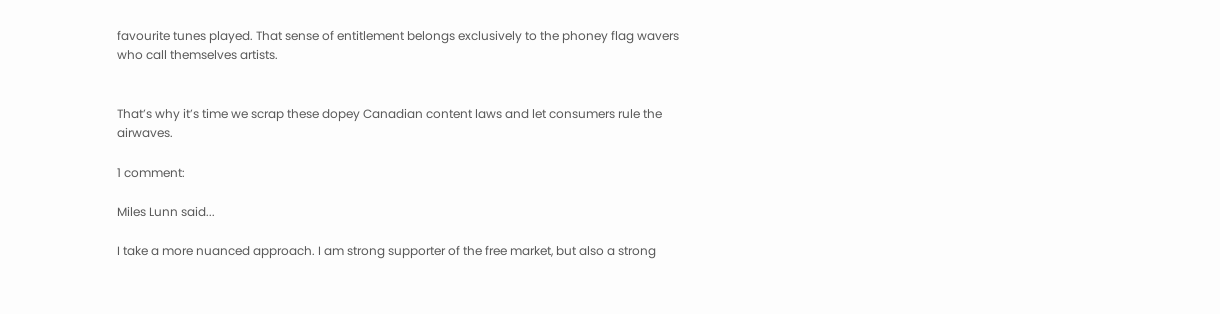favourite tunes played. That sense of entitlement belongs exclusively to the phoney flag wavers who call themselves artists.


That’s why it’s time we scrap these dopey Canadian content laws and let consumers rule the airwaves.

1 comment:

Miles Lunn said...

I take a more nuanced approach. I am strong supporter of the free market, but also a strong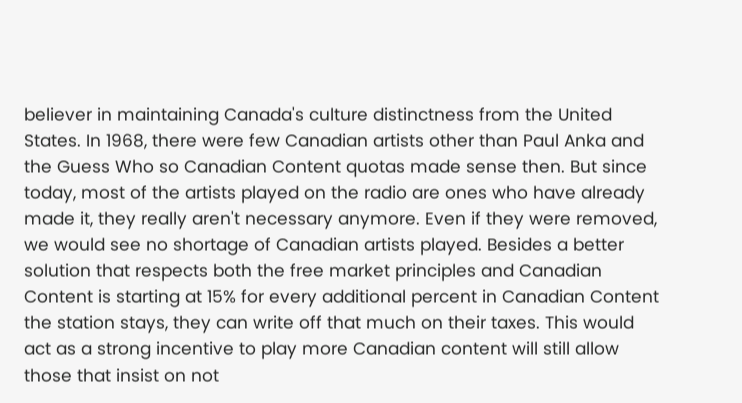believer in maintaining Canada's culture distinctness from the United States. In 1968, there were few Canadian artists other than Paul Anka and the Guess Who so Canadian Content quotas made sense then. But since today, most of the artists played on the radio are ones who have already made it, they really aren't necessary anymore. Even if they were removed, we would see no shortage of Canadian artists played. Besides a better solution that respects both the free market principles and Canadian Content is starting at 15% for every additional percent in Canadian Content the station stays, they can write off that much on their taxes. This would act as a strong incentive to play more Canadian content will still allow those that insist on not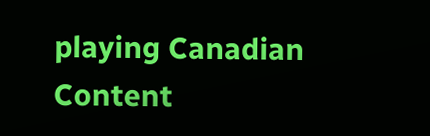playing Canadian Content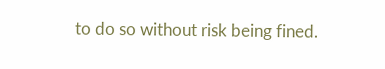to do so without risk being fined.